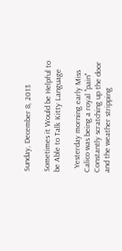Sunday, December 8, 2013

Sometimes it Would be Helpful to be Able to Talk Kitty Language

  Yesterday morning early Miss Calico was being a royal "pain" Constantly scratching up the door and the weather stripping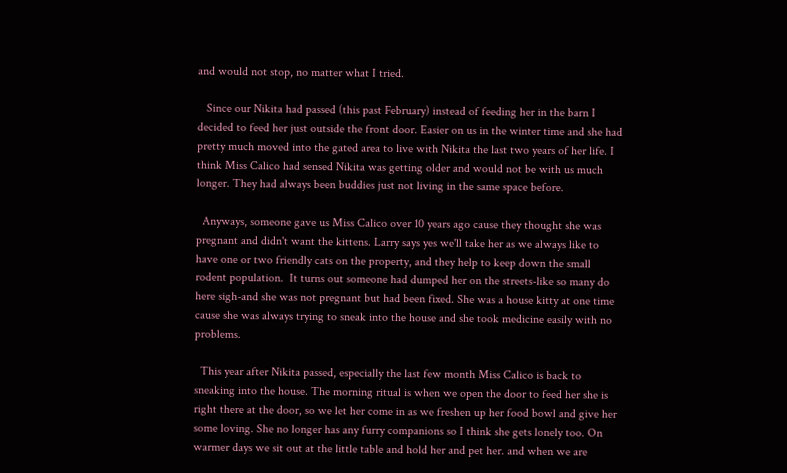and would not stop, no matter what I tried.

   Since our Nikita had passed (this past February) instead of feeding her in the barn I decided to feed her just outside the front door. Easier on us in the winter time and she had pretty much moved into the gated area to live with Nikita the last two years of her life. I think Miss Calico had sensed Nikita was getting older and would not be with us much longer. They had always been buddies just not living in the same space before.

  Anyways, someone gave us Miss Calico over 10 years ago cause they thought she was pregnant and didn't want the kittens. Larry says yes we'll take her as we always like to have one or two friendly cats on the property, and they help to keep down the small rodent population.  It turns out someone had dumped her on the streets-like so many do here sigh-and she was not pregnant but had been fixed. She was a house kitty at one time cause she was always trying to sneak into the house and she took medicine easily with no problems.

  This year after Nikita passed, especially the last few month Miss Calico is back to sneaking into the house. The morning ritual is when we open the door to feed her she is right there at the door, so we let her come in as we freshen up her food bowl and give her some loving. She no longer has any furry companions so I think she gets lonely too. On warmer days we sit out at the little table and hold her and pet her. and when we are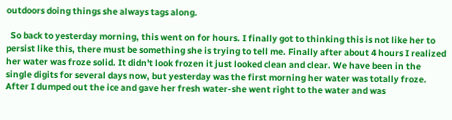outdoors doing things she always tags along.

  So back to yesterday morning, this went on for hours. I finally got to thinking this is not like her to persist like this, there must be something she is trying to tell me. Finally after about 4 hours I realized her water was froze solid. It didn't look frozen it just looked clean and clear. We have been in the single digits for several days now, but yesterday was the first morning her water was totally froze. After I dumped out the ice and gave her fresh water-she went right to the water and was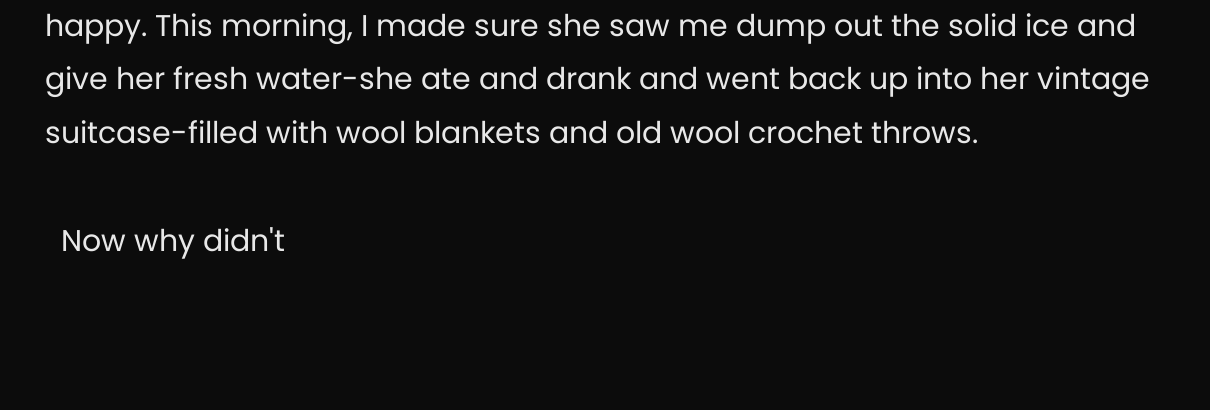happy. This morning, I made sure she saw me dump out the solid ice and give her fresh water-she ate and drank and went back up into her vintage suitcase-filled with wool blankets and old wool crochet throws.

  Now why didn't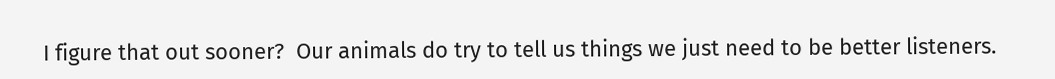I figure that out sooner?  Our animals do try to tell us things we just need to be better listeners.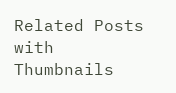Related Posts with Thumbnails